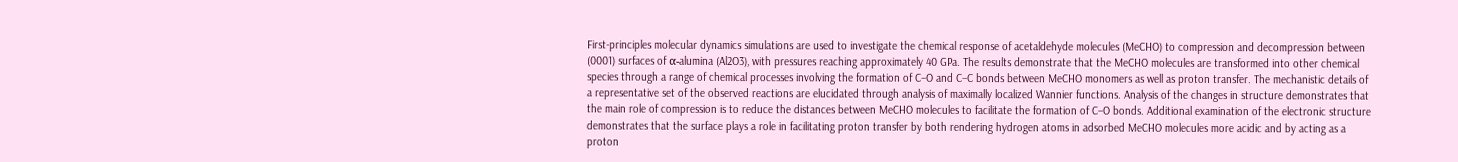First-principles molecular dynamics simulations are used to investigate the chemical response of acetaldehyde molecules (MeCHO) to compression and decompression between (0001) surfaces of α-alumina (Al2O3), with pressures reaching approximately 40 GPa. The results demonstrate that the MeCHO molecules are transformed into other chemical species through a range of chemical processes involving the formation of C–O and C–C bonds between MeCHO monomers as well as proton transfer. The mechanistic details of a representative set of the observed reactions are elucidated through analysis of maximally localized Wannier functions. Analysis of the changes in structure demonstrates that the main role of compression is to reduce the distances between MeCHO molecules to facilitate the formation of C–O bonds. Additional examination of the electronic structure demonstrates that the surface plays a role in facilitating proton transfer by both rendering hydrogen atoms in adsorbed MeCHO molecules more acidic and by acting as a proton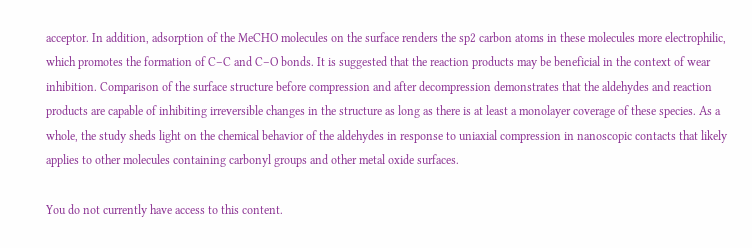acceptor. In addition, adsorption of the MeCHO molecules on the surface renders the sp2 carbon atoms in these molecules more electrophilic, which promotes the formation of C–C and C–O bonds. It is suggested that the reaction products may be beneficial in the context of wear inhibition. Comparison of the surface structure before compression and after decompression demonstrates that the aldehydes and reaction products are capable of inhibiting irreversible changes in the structure as long as there is at least a monolayer coverage of these species. As a whole, the study sheds light on the chemical behavior of the aldehydes in response to uniaxial compression in nanoscopic contacts that likely applies to other molecules containing carbonyl groups and other metal oxide surfaces.

You do not currently have access to this content.